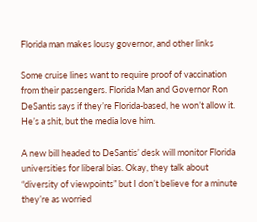Florida man makes lousy governor, and other links

Some cruise lines want to require proof of vaccination from their passengers. Florida Man and Governor Ron DeSantis says if they’re Florida-based, he won’t allow it. He’s a shit, but the media love him.

A new bill headed to DeSantis’ desk will monitor Florida universities for liberal bias. Okay, they talk about “diversity of viewpoints” but I don’t believe for a minute they’re as worried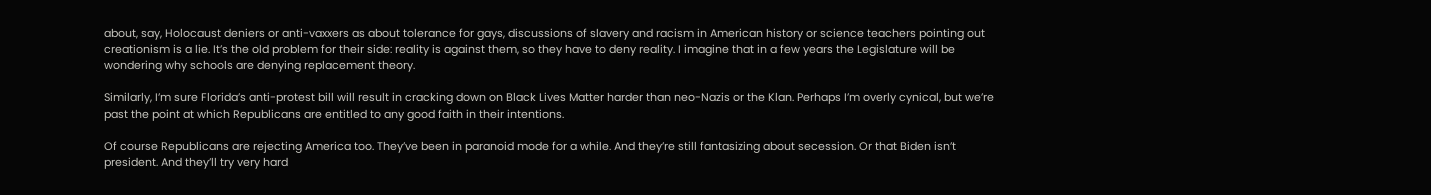about, say, Holocaust deniers or anti-vaxxers as about tolerance for gays, discussions of slavery and racism in American history or science teachers pointing out creationism is a lie. It’s the old problem for their side: reality is against them, so they have to deny reality. I imagine that in a few years the Legislature will be wondering why schools are denying replacement theory.

Similarly, I’m sure Florida’s anti-protest bill will result in cracking down on Black Lives Matter harder than neo-Nazis or the Klan. Perhaps I’m overly cynical, but we’re past the point at which Republicans are entitled to any good faith in their intentions.

Of course Republicans are rejecting America too. They’ve been in paranoid mode for a while. And they’re still fantasizing about secession. Or that Biden isn’t president. And they’ll try very hard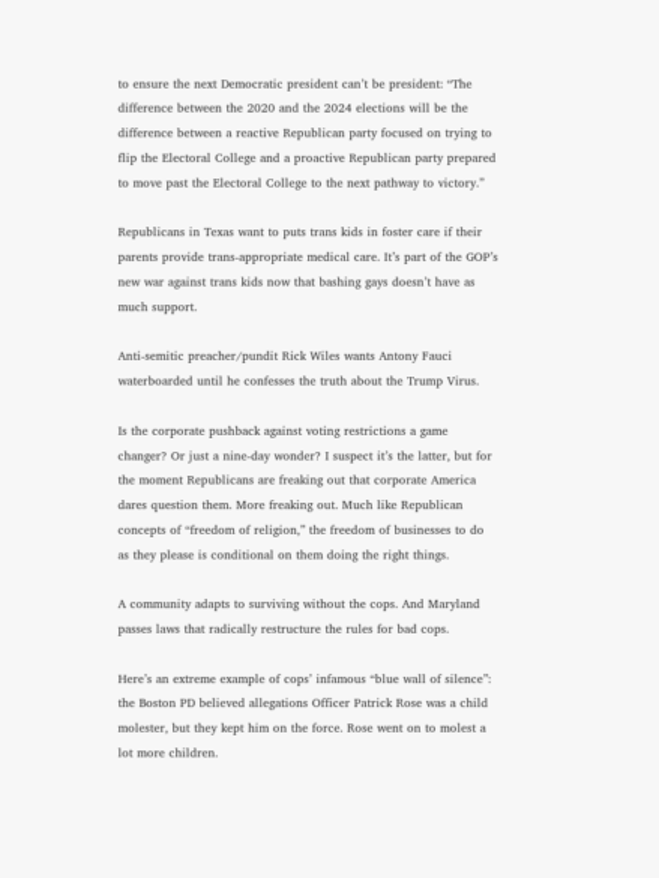to ensure the next Democratic president can’t be president: “The difference between the 2020 and the 2024 elections will be the difference between a reactive Republican party focused on trying to flip the Electoral College and a proactive Republican party prepared to move past the Electoral College to the next pathway to victory.”

Republicans in Texas want to puts trans kids in foster care if their parents provide trans-appropriate medical care. It’s part of the GOP’s new war against trans kids now that bashing gays doesn’t have as much support.

Anti-semitic preacher/pundit Rick Wiles wants Antony Fauci waterboarded until he confesses the truth about the Trump Virus.

Is the corporate pushback against voting restrictions a game changer? Or just a nine-day wonder? I suspect it’s the latter, but for the moment Republicans are freaking out that corporate America dares question them. More freaking out. Much like Republican concepts of “freedom of religion,” the freedom of businesses to do as they please is conditional on them doing the right things.

A community adapts to surviving without the cops. And Maryland passes laws that radically restructure the rules for bad cops.

Here’s an extreme example of cops’ infamous “blue wall of silence”: the Boston PD believed allegations Officer Patrick Rose was a child molester, but they kept him on the force. Rose went on to molest a lot more children.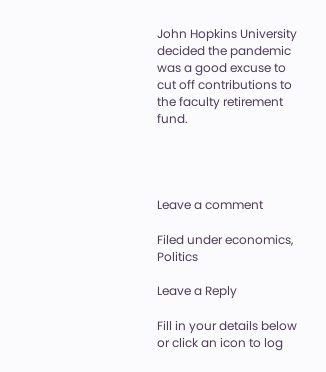John Hopkins University decided the pandemic was a good excuse to cut off contributions to the faculty retirement fund.




Leave a comment

Filed under economics, Politics

Leave a Reply

Fill in your details below or click an icon to log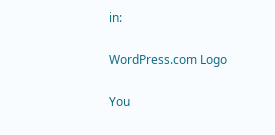in:

WordPress.com Logo

You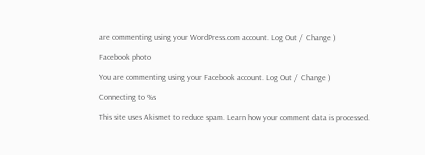are commenting using your WordPress.com account. Log Out /  Change )

Facebook photo

You are commenting using your Facebook account. Log Out /  Change )

Connecting to %s

This site uses Akismet to reduce spam. Learn how your comment data is processed.